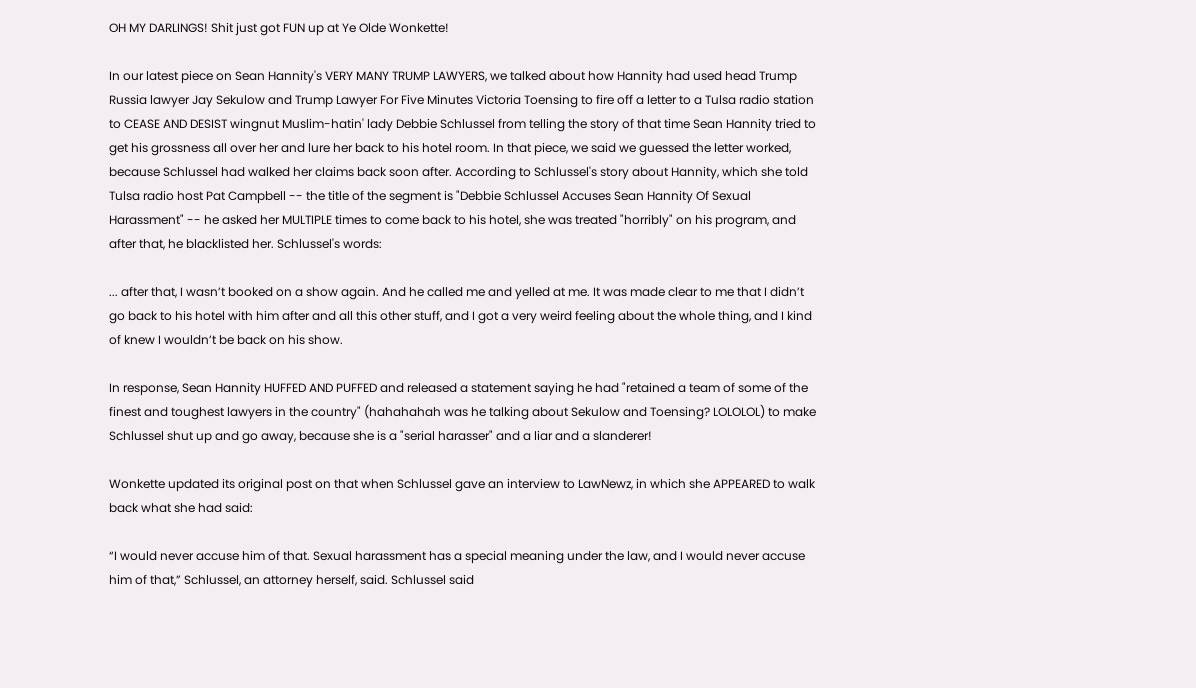OH MY DARLINGS! Shit just got FUN up at Ye Olde Wonkette!

In our latest piece on Sean Hannity's VERY MANY TRUMP LAWYERS, we talked about how Hannity had used head Trump Russia lawyer Jay Sekulow and Trump Lawyer For Five Minutes Victoria Toensing to fire off a letter to a Tulsa radio station to CEASE AND DESIST wingnut Muslim-hatin' lady Debbie Schlussel from telling the story of that time Sean Hannity tried to get his grossness all over her and lure her back to his hotel room. In that piece, we said we guessed the letter worked, because Schlussel had walked her claims back soon after. According to Schlussel's story about Hannity, which she told Tulsa radio host Pat Campbell -- the title of the segment is "Debbie Schlussel Accuses Sean Hannity Of Sexual Harassment" -- he asked her MULTIPLE times to come back to his hotel, she was treated "horribly" on his program, and after that, he blacklisted her. Schlussel's words:

... after that, I wasn’t booked on a show again. And he called me and yelled at me. It was made clear to me that I didn’t go back to his hotel with him after and all this other stuff, and I got a very weird feeling about the whole thing, and I kind of knew I wouldn’t be back on his show.

In response, Sean Hannity HUFFED AND PUFFED and released a statement saying he had "retained a team of some of the finest and toughest lawyers in the country" (hahahahah was he talking about Sekulow and Toensing? LOLOLOL) to make Schlussel shut up and go away, because she is a "serial harasser" and a liar and a slanderer!

Wonkette updated its original post on that when Schlussel gave an interview to LawNewz, in which she APPEARED to walk back what she had said:

“I would never accuse him of that. Sexual harassment has a special meaning under the law, and I would never accuse him of that,” Schlussel, an attorney herself, said. Schlussel said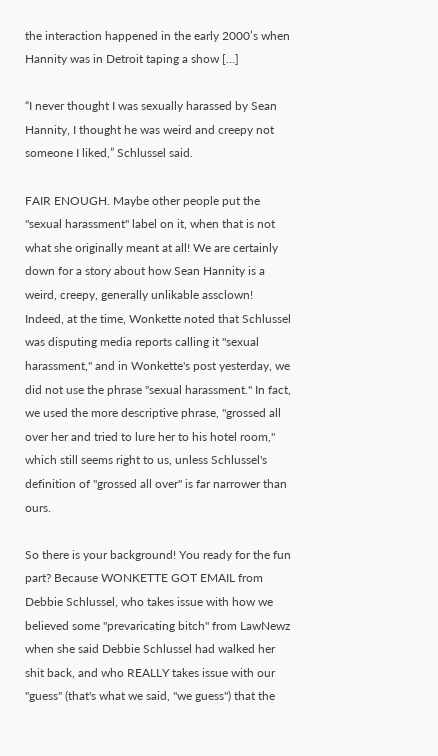the interaction happened in the early 2000’s when Hannity was in Detroit taping a show […]

“I never thought I was sexually harassed by Sean Hannity, I thought he was weird and creepy not someone I liked,” Schlussel said.

FAIR ENOUGH. Maybe other people put the "sexual harassment" label on it, when that is not what she originally meant at all! We are certainly down for a story about how Sean Hannity is a weird, creepy, generally unlikable assclown! Indeed, at the time, Wonkette noted that Schlussel was disputing media reports calling it "sexual harassment," and in Wonkette's post yesterday, we did not use the phrase "sexual harassment." In fact, we used the more descriptive phrase, "grossed all over her and tried to lure her to his hotel room," which still seems right to us, unless Schlussel's definition of "grossed all over" is far narrower than ours.

So there is your background! You ready for the fun part? Because WONKETTE GOT EMAIL from Debbie Schlussel, who takes issue with how we believed some "prevaricating bitch" from LawNewz when she said Debbie Schlussel had walked her shit back, and who REALLY takes issue with our "guess" (that's what we said, "we guess") that the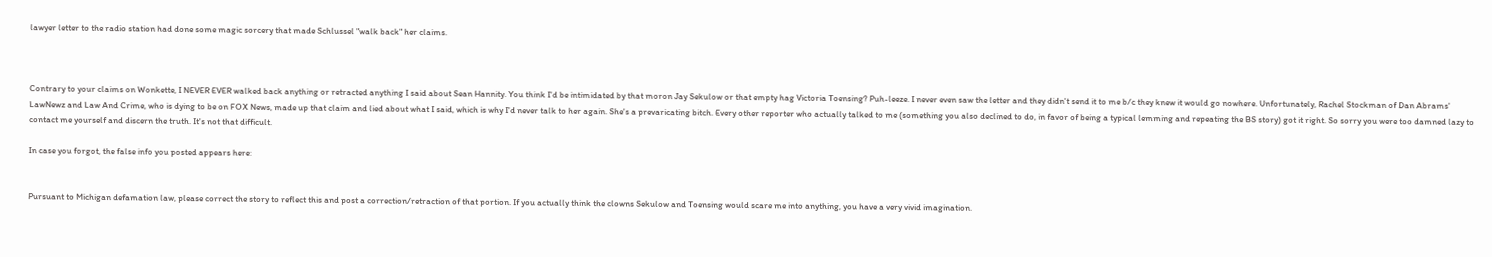lawyer letter to the radio station had done some magic sorcery that made Schlussel "walk back" her claims.



Contrary to your claims on Wonkette, I NEVER EVER walked back anything or retracted anything I said about Sean Hannity. You think I'd be intimidated by that moron Jay Sekulow or that empty hag Victoria Toensing? Puh-leeze. I never even saw the letter and they didn't send it to me b/c they knew it would go nowhere. Unfortunately, Rachel Stockman of Dan Abrams' LawNewz and Law And Crime, who is dying to be on FOX News, made up that claim and lied about what I said, which is why I'd never talk to her again. She's a prevaricating bitch. Every other reporter who actually talked to me (something you also declined to do, in favor of being a typical lemming and repeating the BS story) got it right. So sorry you were too damned lazy to contact me yourself and discern the truth. It's not that difficult.

In case you forgot, the false info you posted appears here:


Pursuant to Michigan defamation law, please correct the story to reflect this and post a correction/retraction of that portion. If you actually think the clowns Sekulow and Toensing would scare me into anything, you have a very vivid imagination.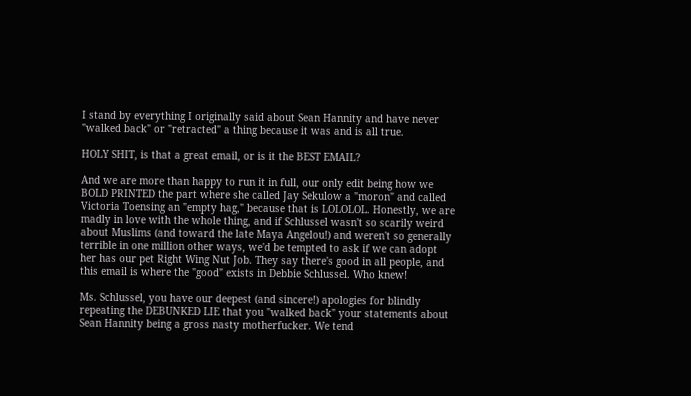I stand by everything I originally said about Sean Hannity and have never "walked back" or "retracted" a thing because it was and is all true.

HOLY SHIT, is that a great email, or is it the BEST EMAIL?

And we are more than happy to run it in full, our only edit being how we BOLD PRINTED the part where she called Jay Sekulow a "moron" and called Victoria Toensing an "empty hag," because that is LOLOLOL. Honestly, we are madly in love with the whole thing, and if Schlussel wasn't so scarily weird about Muslims (and toward the late Maya Angelou!) and weren't so generally terrible in one million other ways, we'd be tempted to ask if we can adopt her has our pet Right Wing Nut Job. They say there's good in all people, and this email is where the "good" exists in Debbie Schlussel. Who knew!

Ms. Schlussel, you have our deepest (and sincere!) apologies for blindly repeating the DEBUNKED LIE that you "walked back" your statements about Sean Hannity being a gross nasty motherfucker. We tend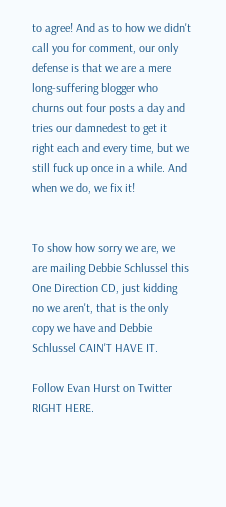to agree! And as to how we didn't call you for comment, our only defense is that we are a mere long-suffering blogger who churns out four posts a day and tries our damnedest to get it right each and every time, but we still fuck up once in a while. And when we do, we fix it!


To show how sorry we are, we are mailing Debbie Schlussel this One Direction CD, just kidding no we aren't, that is the only copy we have and Debbie Schlussel CAIN'T HAVE IT.

Follow Evan Hurst on Twitter RIGHT HERE.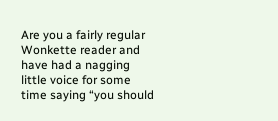Are you a fairly regular Wonkette reader and have had a nagging little voice for some time saying “you should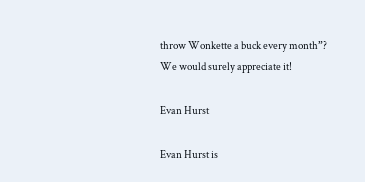throw Wonkette a buck every month”? We would surely appreciate it!

Evan Hurst

Evan Hurst is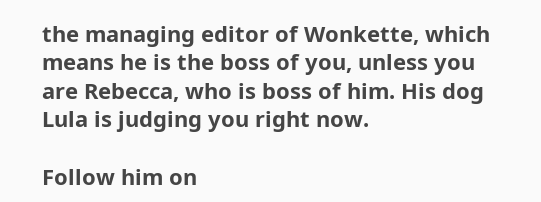the managing editor of Wonkette, which means he is the boss of you, unless you are Rebecca, who is boss of him. His dog Lula is judging you right now.

Follow him on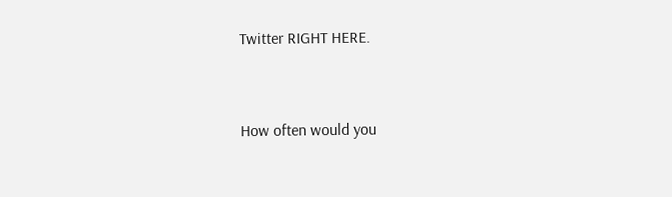Twitter RIGHT HERE.


How often would you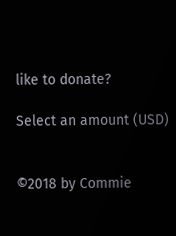like to donate?

Select an amount (USD)


©2018 by Commie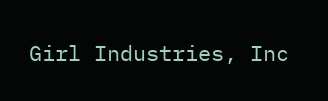Girl Industries, Inc